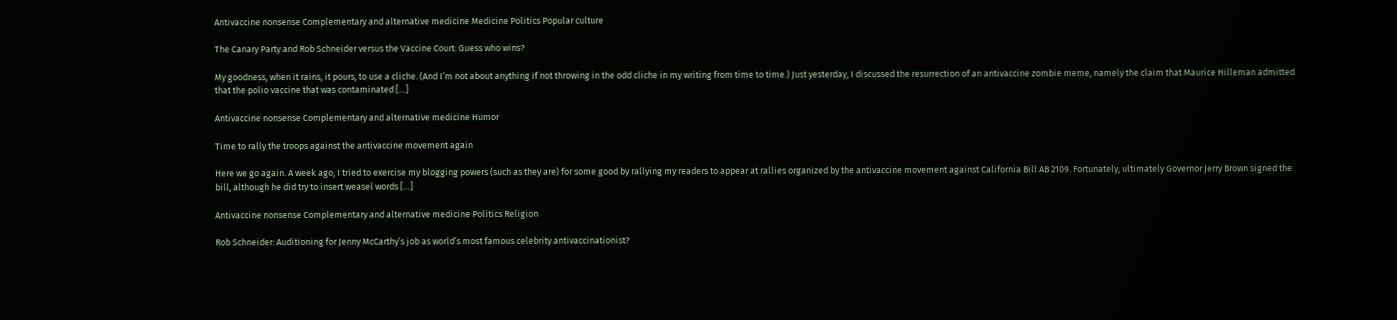Antivaccine nonsense Complementary and alternative medicine Medicine Politics Popular culture

The Canary Party and Rob Schneider versus the Vaccine Court: Guess who wins?

My goodness, when it rains, it pours, to use a cliche. (And I’m not about anything if not throwing in the odd cliche in my writing from time to time.) Just yesterday, I discussed the resurrection of an antivaccine zombie meme, namely the claim that Maurice Hilleman admitted that the polio vaccine that was contaminated […]

Antivaccine nonsense Complementary and alternative medicine Humor

Time to rally the troops against the antivaccine movement again

Here we go again. A week ago, I tried to exercise my blogging powers (such as they are) for some good by rallying my readers to appear at rallies organized by the antivaccine movement against California Bill AB 2109. Fortunately, ultimately Governor Jerry Brown signed the bill, although he did try to insert weasel words […]

Antivaccine nonsense Complementary and alternative medicine Politics Religion

Rob Schneider: Auditioning for Jenny McCarthy’s job as world’s most famous celebrity antivaccinationist?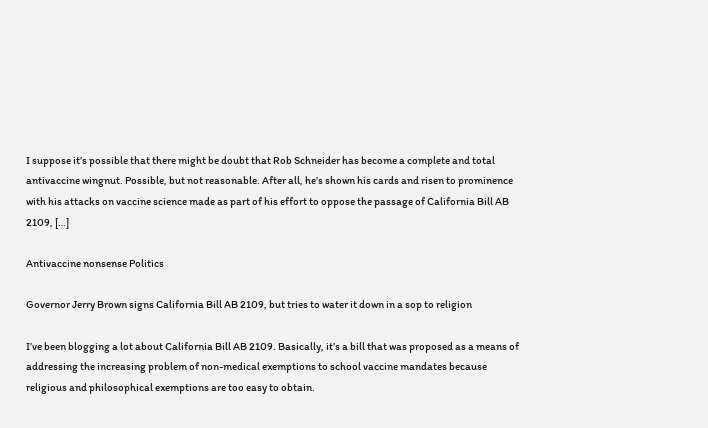I suppose it’s possible that there might be doubt that Rob Schneider has become a complete and total antivaccine wingnut. Possible, but not reasonable. After all, he’s shown his cards and risen to prominence with his attacks on vaccine science made as part of his effort to oppose the passage of California Bill AB 2109, […]

Antivaccine nonsense Politics

Governor Jerry Brown signs California Bill AB 2109, but tries to water it down in a sop to religion

I’ve been blogging a lot about California Bill AB 2109. Basically, it’s a bill that was proposed as a means of addressing the increasing problem of non-medical exemptions to school vaccine mandates because religious and philosophical exemptions are too easy to obtain.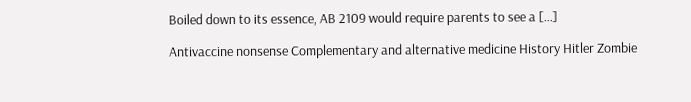Boiled down to its essence, AB 2109 would require parents to see a […]

Antivaccine nonsense Complementary and alternative medicine History Hitler Zombie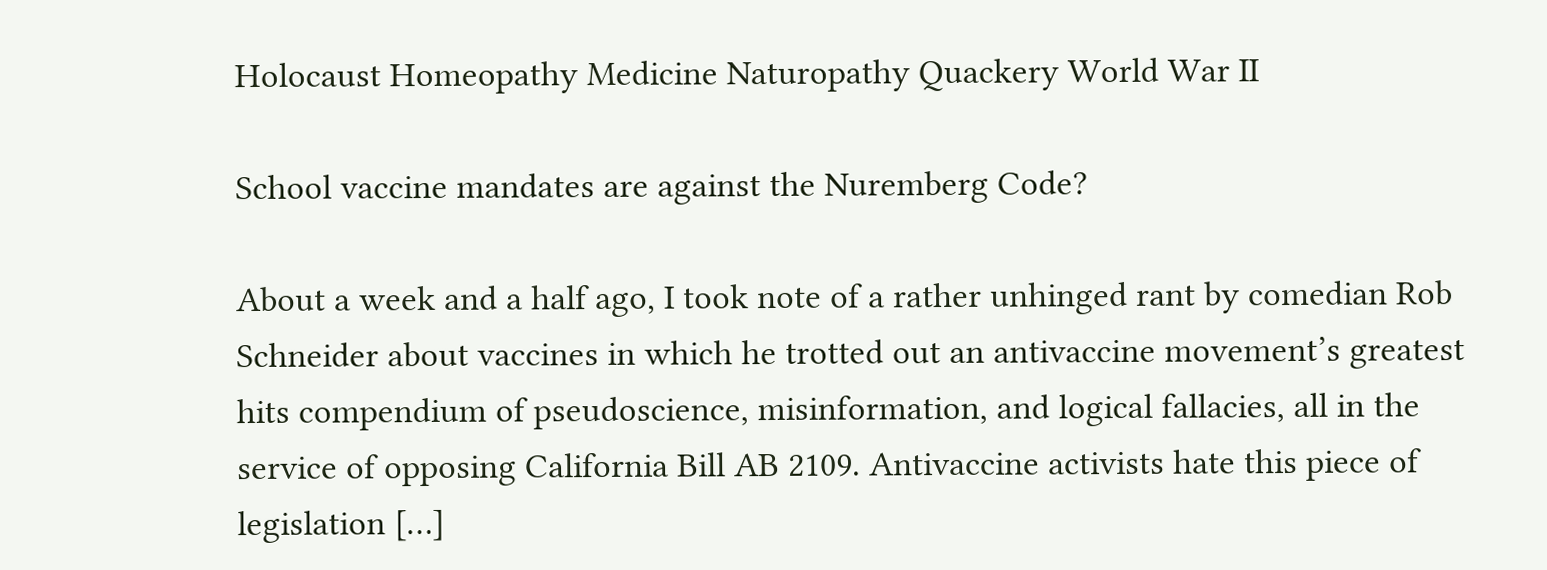Holocaust Homeopathy Medicine Naturopathy Quackery World War II

School vaccine mandates are against the Nuremberg Code?

About a week and a half ago, I took note of a rather unhinged rant by comedian Rob Schneider about vaccines in which he trotted out an antivaccine movement’s greatest hits compendium of pseudoscience, misinformation, and logical fallacies, all in the service of opposing California Bill AB 2109. Antivaccine activists hate this piece of legislation […]